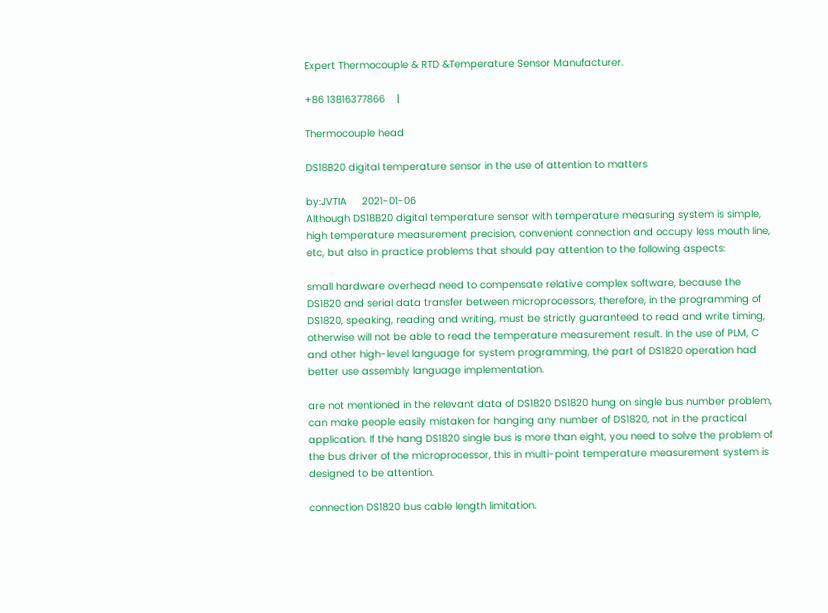Expert Thermocouple & RTD &Temperature Sensor Manufacturer.

+86 13816377866    |

Thermocouple head

DS18B20 digital temperature sensor in the use of attention to matters

by:JVTIA     2021-01-06
Although DS18B20 digital temperature sensor with temperature measuring system is simple, high temperature measurement precision, convenient connection and occupy less mouth line, etc, but also in practice problems that should pay attention to the following aspects:

small hardware overhead need to compensate relative complex software, because the DS1820 and serial data transfer between microprocessors, therefore, in the programming of DS1820, speaking, reading and writing, must be strictly guaranteed to read and write timing, otherwise will not be able to read the temperature measurement result. In the use of PLM, C and other high-level language for system programming, the part of DS1820 operation had better use assembly language implementation.

are not mentioned in the relevant data of DS1820 DS1820 hung on single bus number problem, can make people easily mistaken for hanging any number of DS1820, not in the practical application. If the hang DS1820 single bus is more than eight, you need to solve the problem of the bus driver of the microprocessor, this in multi-point temperature measurement system is designed to be attention.

connection DS1820 bus cable length limitation.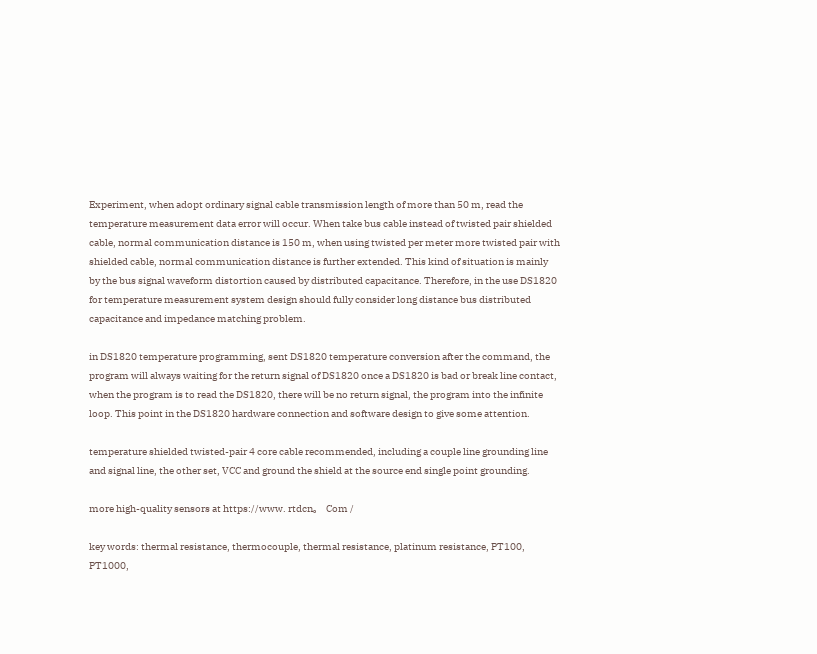Experiment, when adopt ordinary signal cable transmission length of more than 50 m, read the temperature measurement data error will occur. When take bus cable instead of twisted pair shielded cable, normal communication distance is 150 m, when using twisted per meter more twisted pair with shielded cable, normal communication distance is further extended. This kind of situation is mainly by the bus signal waveform distortion caused by distributed capacitance. Therefore, in the use DS1820 for temperature measurement system design should fully consider long distance bus distributed capacitance and impedance matching problem.

in DS1820 temperature programming, sent DS1820 temperature conversion after the command, the program will always waiting for the return signal of DS1820 once a DS1820 is bad or break line contact, when the program is to read the DS1820, there will be no return signal, the program into the infinite loop. This point in the DS1820 hardware connection and software design to give some attention.

temperature shielded twisted-pair 4 core cable recommended, including a couple line grounding line and signal line, the other set, VCC and ground the shield at the source end single point grounding.

more high-quality sensors at https://www. rtdcn。 Com /

key words: thermal resistance, thermocouple, thermal resistance, platinum resistance, PT100, PT1000,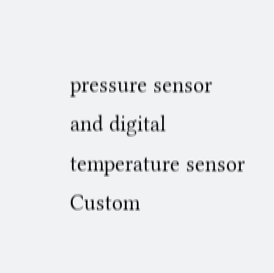pressure sensor and digital temperature sensor
Custom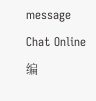message
Chat Online 编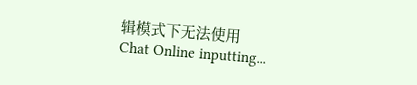辑模式下无法使用
Chat Online inputting...